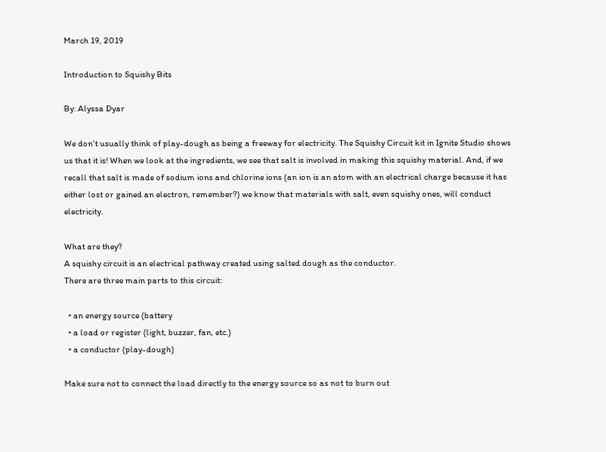March 19, 2019

Introduction to Squishy Bits

By: Alyssa Dyar

We don’t usually think of play-dough as being a freeway for electricity. The Squishy Circuit kit in Ignite Studio shows us that it is! When we look at the ingredients, we see that salt is involved in making this squishy material. And, if we recall that salt is made of sodium ions and chlorine ions (an ion is an atom with an electrical charge because it has either lost or gained an electron, remember?) we know that materials with salt, even squishy ones, will conduct electricity.

What are they?
A squishy circuit is an electrical pathway created using salted dough as the conductor.
There are three main parts to this circuit:

  • an energy source (battery
  • a load or register (light, buzzer, fan, etc.)
  • a conductor (play-dough)

Make sure not to connect the load directly to the energy source so as not to burn out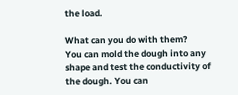the load.

What can you do with them?
You can mold the dough into any shape and test the conductivity of the dough. You can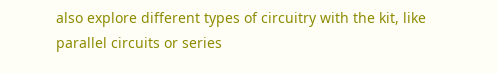also explore different types of circuitry with the kit, like parallel circuits or series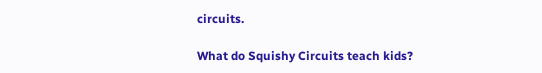circuits.

What do Squishy Circuits teach kids?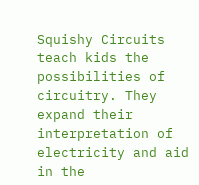Squishy Circuits teach kids the possibilities of circuitry. They expand their interpretation of electricity and aid in the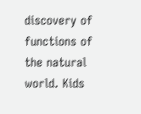discovery of functions of the natural world. Kids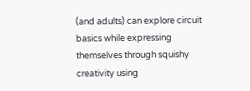(and adults) can explore circuit basics while expressing themselves through squishy creativity using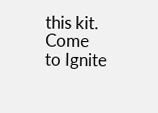this kit. Come to Ignite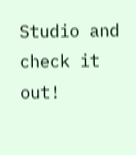Studio and check it out!